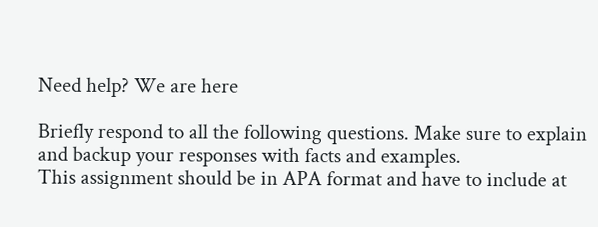Need help? We are here

Briefly respond to all the following questions. Make sure to explain and backup your responses with facts and examples.
This assignment should be in APA format and have to include at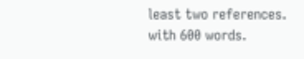least two references.
with 600 words.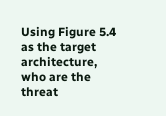Using Figure 5.4 as the target architecture, who are the threat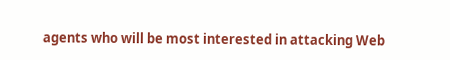agents who will be most interested in attacking Web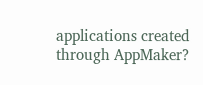applications created through AppMaker?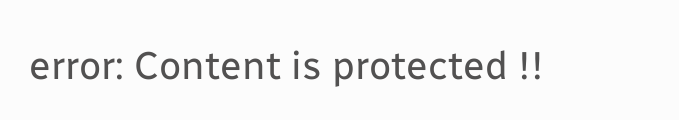error: Content is protected !!